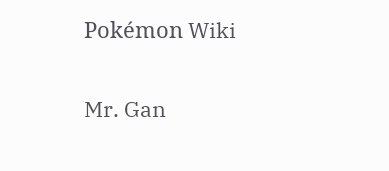Pokémon Wiki

Mr. Gan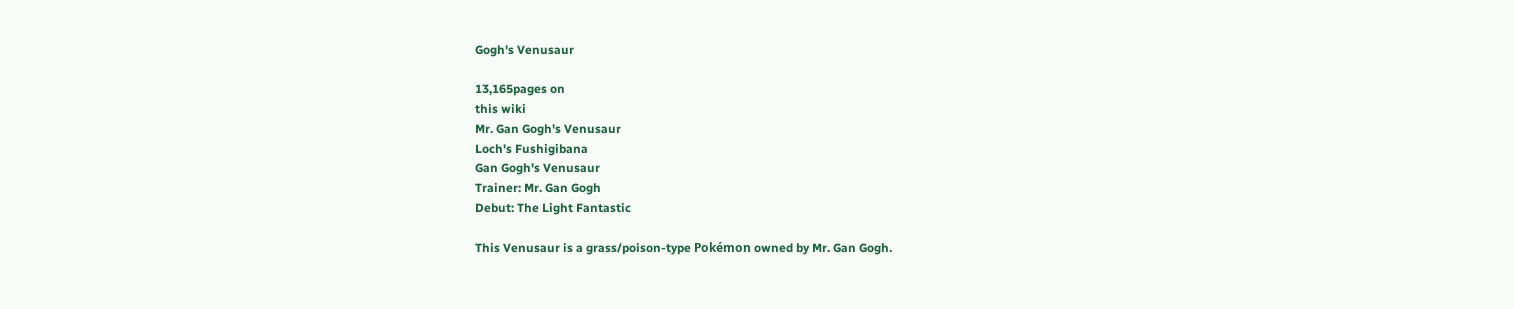Gogh's Venusaur

13,165pages on
this wiki
Mr. Gan Gogh's Venusaur
Loch's Fushigibana
Gan Gogh's Venusaur
Trainer: Mr. Gan Gogh
Debut: The Light Fantastic

This Venusaur is a grass/poison-type Pokémon owned by Mr. Gan Gogh.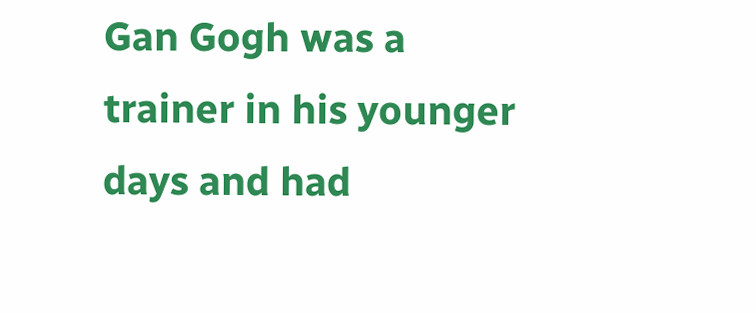Gan Gogh was a trainer in his younger days and had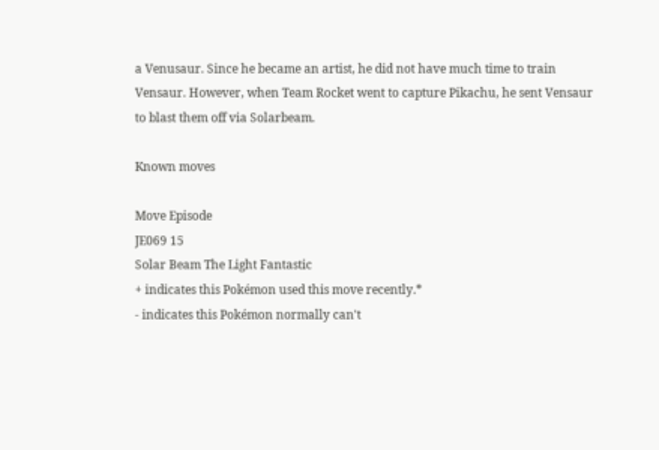a Venusaur. Since he became an artist, he did not have much time to train Vensaur. However, when Team Rocket went to capture Pikachu, he sent Vensaur to blast them off via Solarbeam.

Known moves

Move Episode
JE069 15
Solar Beam The Light Fantastic
+ indicates this Pokémon used this move recently.*
- indicates this Pokémon normally can't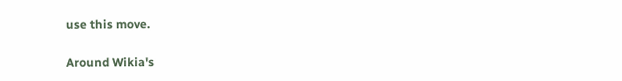use this move.

Around Wikia's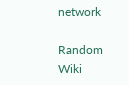network

Random Wiki